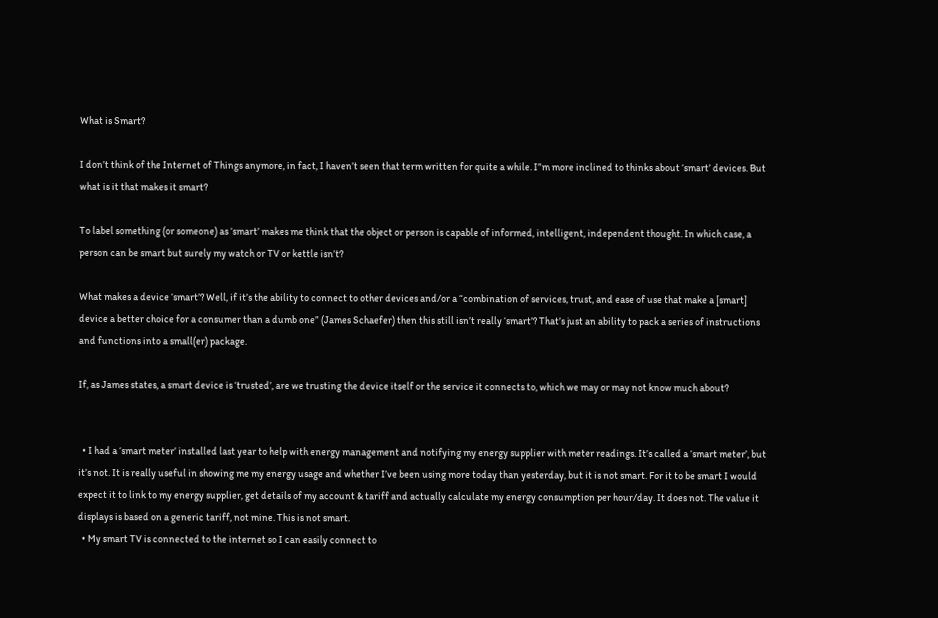What is Smart?

I don’t think of the Internet of Things anymore, in fact, I haven’t seen that term written for quite a while. I”m more inclined to thinks about ‘smart’ devices. But what is it that makes it smart?

To label something (or someone) as ‘smart’ makes me think that the object or person is capable of informed, intelligent, independent thought. In which case, a person can be smart but surely my watch or TV or kettle isn’t?

What makes a device ‘smart’? Well, if it’s the ability to connect to other devices and/or a “combination of services, trust, and ease of use that make a [smart] device a better choice for a consumer than a dumb one” (James Schaefer) then this still isn’t really ‘smart’? That’s just an ability to pack a series of instructions and functions into a small(er) package.

If, as James states, a smart device is ‘trusted’, are we trusting the device itself or the service it connects to, which we may or may not know much about?


  • I had a ‘smart meter’ installed last year to help with energy management and notifying my energy supplier with meter readings. It’s called a ‘smart meter’, but it’s not. It is really useful in showing me my energy usage and whether I’ve been using more today than yesterday, but it is not smart. For it to be smart I would expect it to link to my energy supplier, get details of my account & tariff and actually calculate my energy consumption per hour/day. It does not. The value it displays is based on a generic tariff, not mine. This is not smart.
  • My smart TV is connected to the internet so I can easily connect to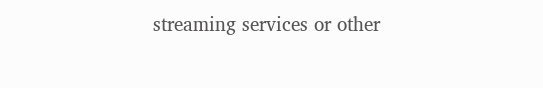streaming services or other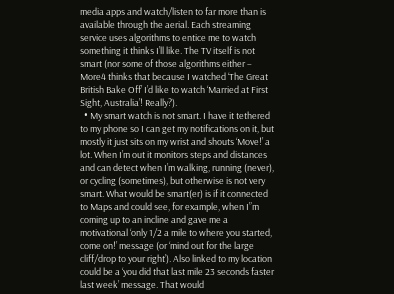media apps and watch/listen to far more than is available through the aerial. Each streaming service uses algorithms to entice me to watch something it thinks I’ll like. The TV itself is not smart (nor some of those algorithms either – More4 thinks that because I watched ‘The Great British Bake Off’ I’d like to watch ‘Married at First Sight, Australia’! Really?).
  • My smart watch is not smart. I have it tethered to my phone so I can get my notifications on it, but mostly it just sits on my wrist and shouts ‘Move!’ a lot. When I’m out it monitors steps and distances and can detect when I’m walking, running (never), or cycling (sometimes), but otherwise is not very smart. What would be smart(er) is if it connected to Maps and could see, for example, when I”m coming up to an incline and gave me a motivational ‘only 1/2 a mile to where you started, come on!’ message (or ‘mind out for the large cliff/drop to your right’). Also linked to my location could be a ‘you did that last mile 23 seconds faster last week’ message. That would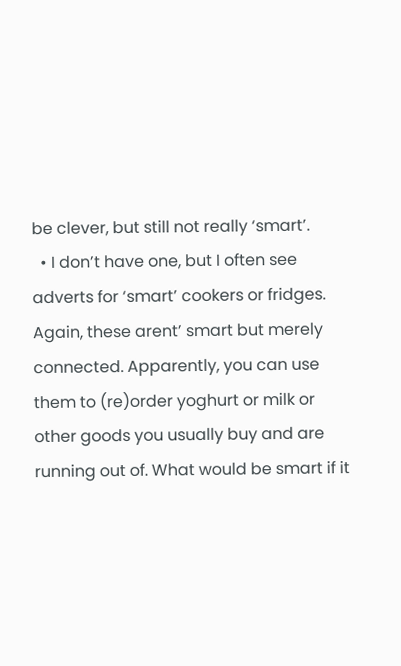be clever, but still not really ‘smart’.
  • I don’t have one, but I often see adverts for ‘smart’ cookers or fridges. Again, these arent’ smart but merely connected. Apparently, you can use them to (re)order yoghurt or milk or other goods you usually buy and are running out of. What would be smart if it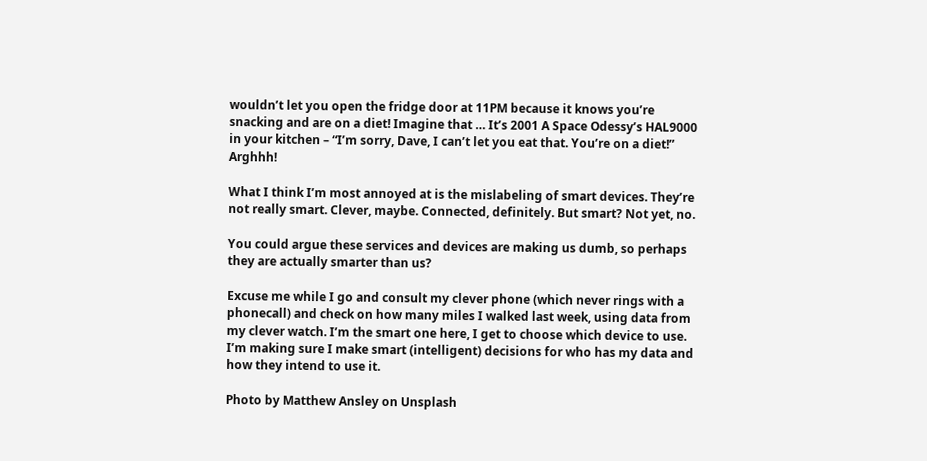wouldn’t let you open the fridge door at 11PM because it knows you’re snacking and are on a diet! Imagine that … It’s 2001 A Space Odessy’s HAL9000 in your kitchen – “I’m sorry, Dave, I can’t let you eat that. You’re on a diet!” Arghhh!

What I think I’m most annoyed at is the mislabeling of smart devices. They’re not really smart. Clever, maybe. Connected, definitely. But smart? Not yet, no.

You could argue these services and devices are making us dumb, so perhaps they are actually smarter than us?

Excuse me while I go and consult my clever phone (which never rings with a phonecall) and check on how many miles I walked last week, using data from my clever watch. I’m the smart one here, I get to choose which device to use. I’m making sure I make smart (intelligent) decisions for who has my data and how they intend to use it.

Photo by Matthew Ansley on Unsplash